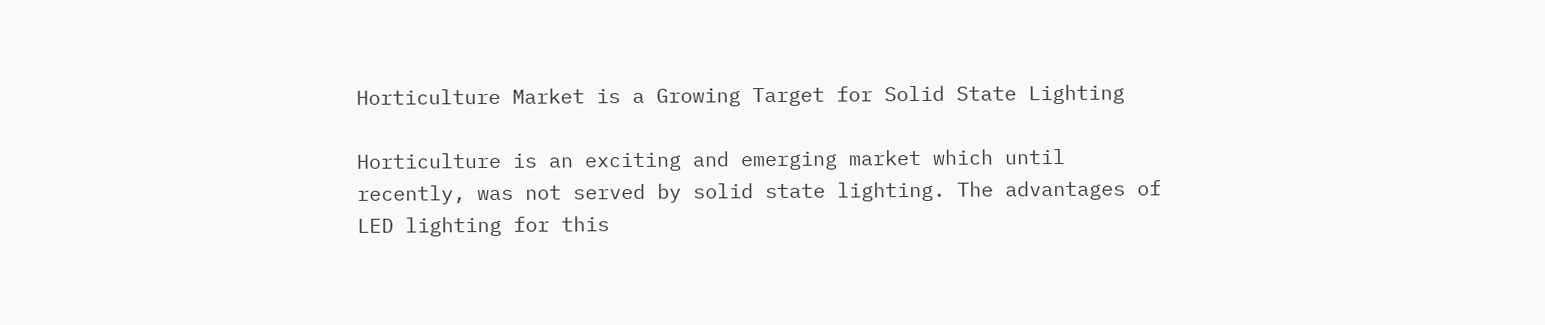Horticulture Market is a Growing Target for Solid State Lighting

Horticulture is an exciting and emerging market which until recently, was not served by solid state lighting. The advantages of LED lighting for this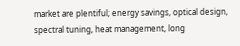market are plentiful; energy savings, optical design, spectral tuning, heat management, long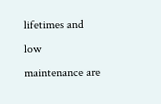lifetimes and low maintenance are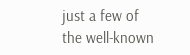just a few of the well-known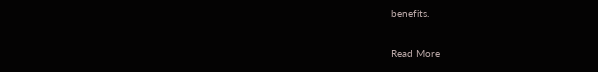benefits.

Read More